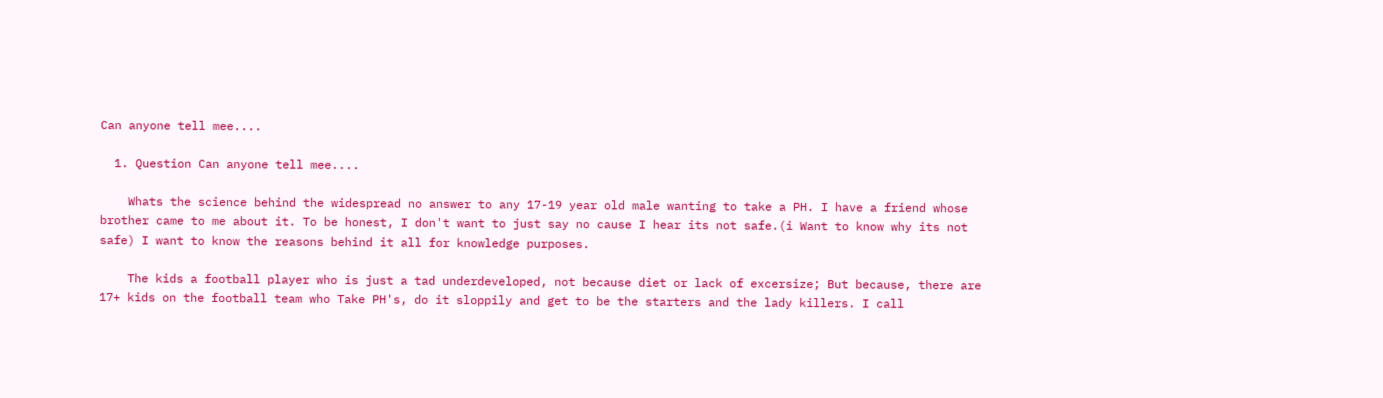Can anyone tell mee....

  1. Question Can anyone tell mee....

    Whats the science behind the widespread no answer to any 17-19 year old male wanting to take a PH. I have a friend whose brother came to me about it. To be honest, I don't want to just say no cause I hear its not safe.(i Want to know why its not safe) I want to know the reasons behind it all for knowledge purposes.

    The kids a football player who is just a tad underdeveloped, not because diet or lack of excersize; But because, there are 17+ kids on the football team who Take PH's, do it sloppily and get to be the starters and the lady killers. I call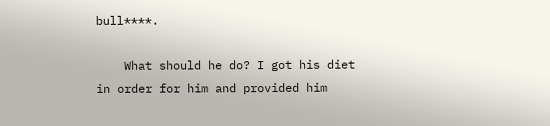bull****.

    What should he do? I got his diet in order for him and provided him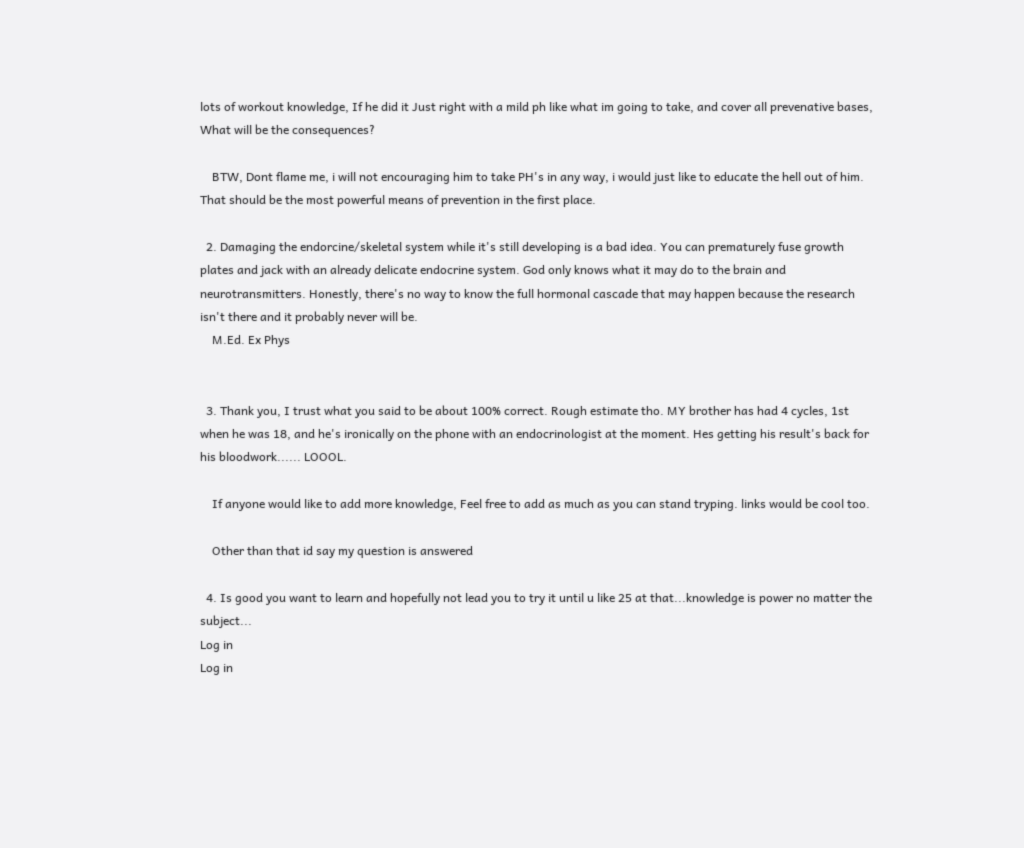lots of workout knowledge, If he did it Just right with a mild ph like what im going to take, and cover all prevenative bases, What will be the consequences?

    BTW, Dont flame me, i will not encouraging him to take PH's in any way, i would just like to educate the hell out of him. That should be the most powerful means of prevention in the first place.

  2. Damaging the endorcine/skeletal system while it's still developing is a bad idea. You can prematurely fuse growth plates and jack with an already delicate endocrine system. God only knows what it may do to the brain and neurotransmitters. Honestly, there's no way to know the full hormonal cascade that may happen because the research isn't there and it probably never will be.
    M.Ed. Ex Phys


  3. Thank you, I trust what you said to be about 100% correct. Rough estimate tho. MY brother has had 4 cycles, 1st when he was 18, and he's ironically on the phone with an endocrinologist at the moment. Hes getting his result's back for his bloodwork...... LOOOL.

    If anyone would like to add more knowledge, Feel free to add as much as you can stand tryping. links would be cool too.

    Other than that id say my question is answered

  4. Is good you want to learn and hopefully not lead you to try it until u like 25 at that...knowledge is power no matter the subject...
Log in
Log in